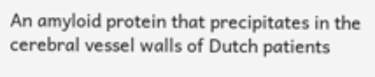An amyloid protein that precipitates in the cerebral vessel walls of Dutch patients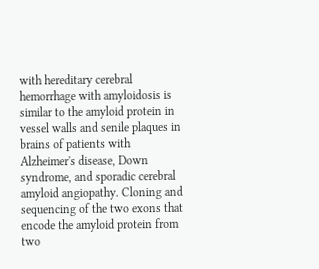with hereditary cerebral hemorrhage with amyloidosis is similar to the amyloid protein in vessel walls and senile plaques in brains of patients with Alzheimer's disease, Down syndrome, and sporadic cerebral amyloid angiopathy. Cloning and sequencing of the two exons that encode the amyloid protein from two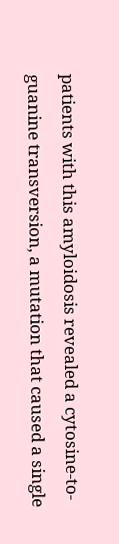patients with this amyloidosis revealed a cytosine-to-guanine transversion, a mutation that caused a single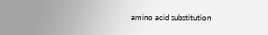amino acid substitution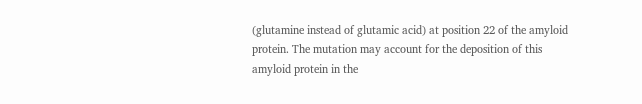(glutamine instead of glutamic acid) at position 22 of the amyloid protein. The mutation may account for the deposition of this amyloid protein in the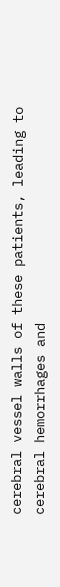cerebral vessel walls of these patients, leading to cerebral hemorrhages and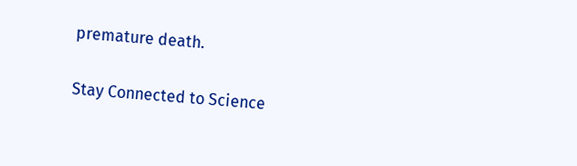premature death.

Stay Connected to Science